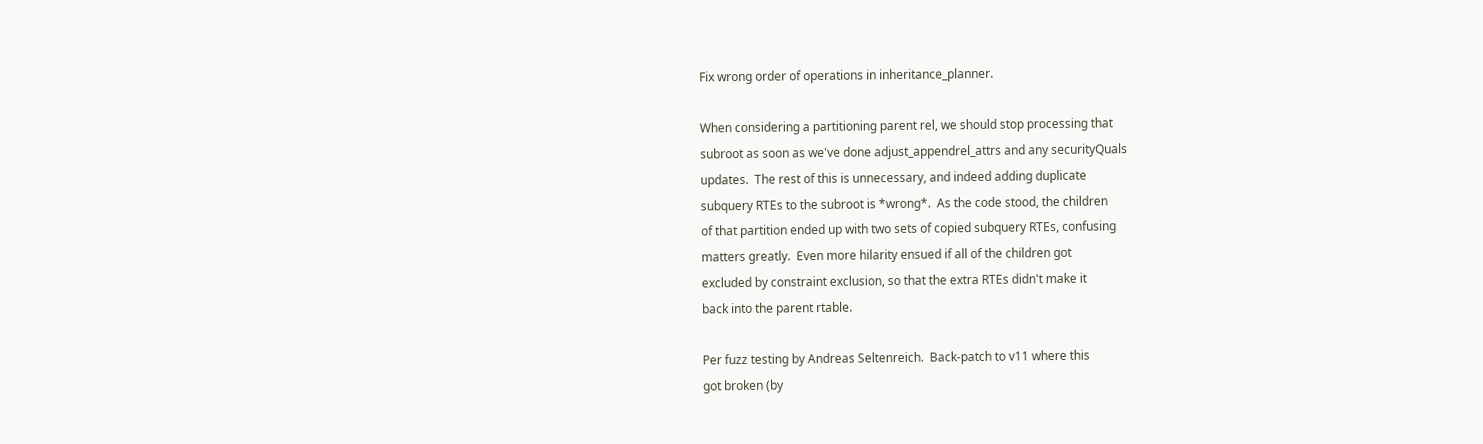Fix wrong order of operations in inheritance_planner.

When considering a partitioning parent rel, we should stop processing that
subroot as soon as we've done adjust_appendrel_attrs and any securityQuals
updates.  The rest of this is unnecessary, and indeed adding duplicate
subquery RTEs to the subroot is *wrong*.  As the code stood, the children
of that partition ended up with two sets of copied subquery RTEs, confusing
matters greatly.  Even more hilarity ensued if all of the children got
excluded by constraint exclusion, so that the extra RTEs didn't make it
back into the parent rtable.

Per fuzz testing by Andreas Seltenreich.  Back-patch to v11 where this
got broken (by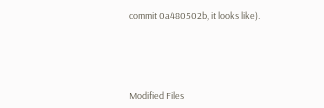commit 0a480502b, it looks like).




Modified Files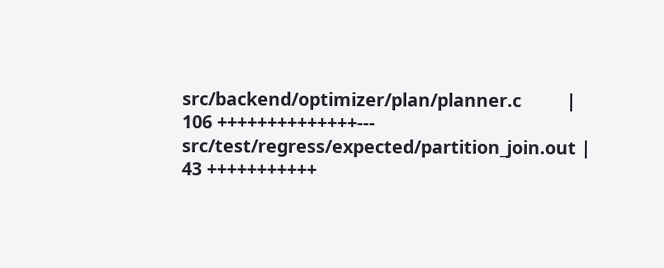src/backend/optimizer/plan/planner.c         | 106 ++++++++++++++---
src/test/regress/expected/partition_join.out |  43 +++++++++++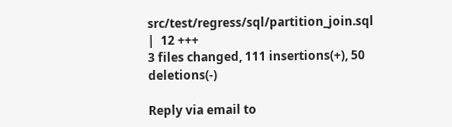src/test/regress/sql/partition_join.sql      |  12 +++
3 files changed, 111 insertions(+), 50 deletions(-)

Reply via email to